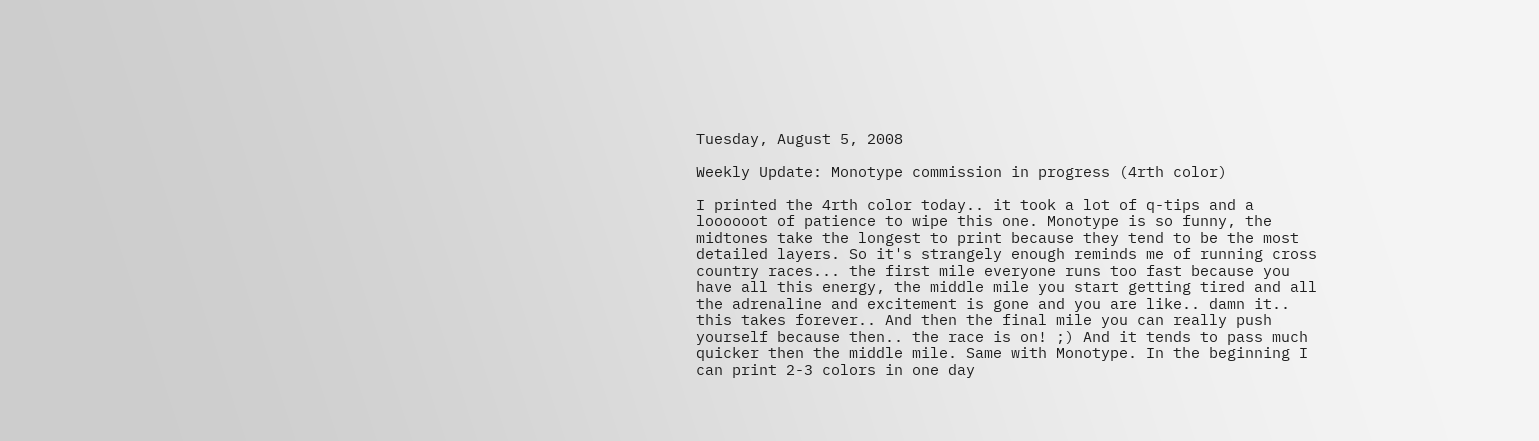Tuesday, August 5, 2008

Weekly Update: Monotype commission in progress (4rth color)

I printed the 4rth color today.. it took a lot of q-tips and a loooooot of patience to wipe this one. Monotype is so funny, the midtones take the longest to print because they tend to be the most detailed layers. So it's strangely enough reminds me of running cross country races... the first mile everyone runs too fast because you have all this energy, the middle mile you start getting tired and all the adrenaline and excitement is gone and you are like.. damn it.. this takes forever.. And then the final mile you can really push yourself because then.. the race is on! ;) And it tends to pass much quicker then the middle mile. Same with Monotype. In the beginning I can print 2-3 colors in one day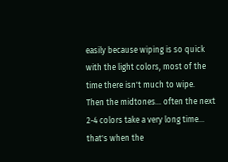easily because wiping is so quick with the light colors, most of the time there isn't much to wipe.
Then the midtones... often the next 2-4 colors take a very long time... that's when the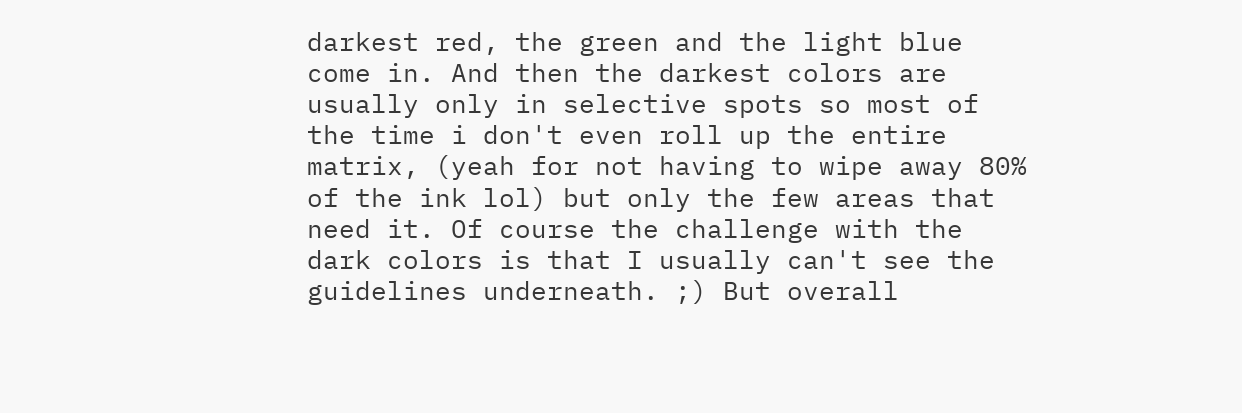darkest red, the green and the light blue come in. And then the darkest colors are usually only in selective spots so most of the time i don't even roll up the entire matrix, (yeah for not having to wipe away 80% of the ink lol) but only the few areas that need it. Of course the challenge with the dark colors is that I usually can't see the guidelines underneath. ;) But overall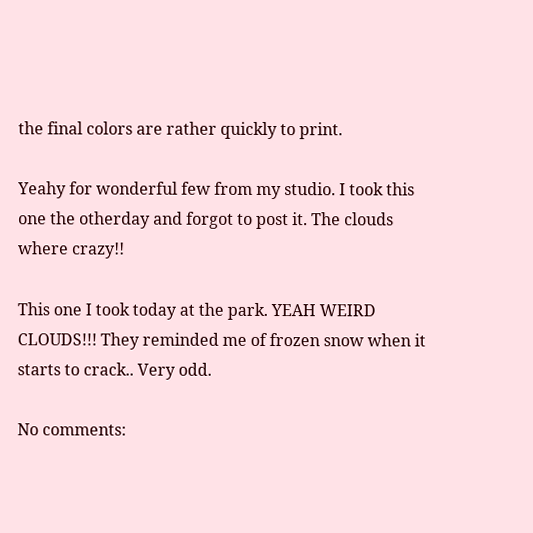the final colors are rather quickly to print.

Yeahy for wonderful few from my studio. I took this one the otherday and forgot to post it. The clouds where crazy!!

This one I took today at the park. YEAH WEIRD CLOUDS!!! They reminded me of frozen snow when it starts to crack.. Very odd.

No comments: